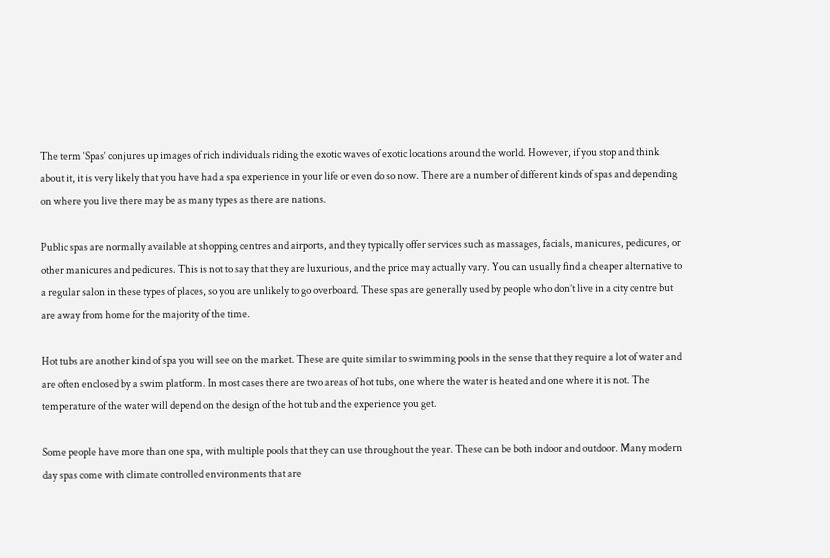The term ‘Spas‘ conjures up images of rich individuals riding the exotic waves of exotic locations around the world. However, if you stop and think about it, it is very likely that you have had a spa experience in your life or even do so now. There are a number of different kinds of spas and depending on where you live there may be as many types as there are nations.

Public spas are normally available at shopping centres and airports, and they typically offer services such as massages, facials, manicures, pedicures, or other manicures and pedicures. This is not to say that they are luxurious, and the price may actually vary. You can usually find a cheaper alternative to a regular salon in these types of places, so you are unlikely to go overboard. These spas are generally used by people who don’t live in a city centre but are away from home for the majority of the time.

Hot tubs are another kind of spa you will see on the market. These are quite similar to swimming pools in the sense that they require a lot of water and are often enclosed by a swim platform. In most cases there are two areas of hot tubs, one where the water is heated and one where it is not. The temperature of the water will depend on the design of the hot tub and the experience you get.

Some people have more than one spa, with multiple pools that they can use throughout the year. These can be both indoor and outdoor. Many modern day spas come with climate controlled environments that are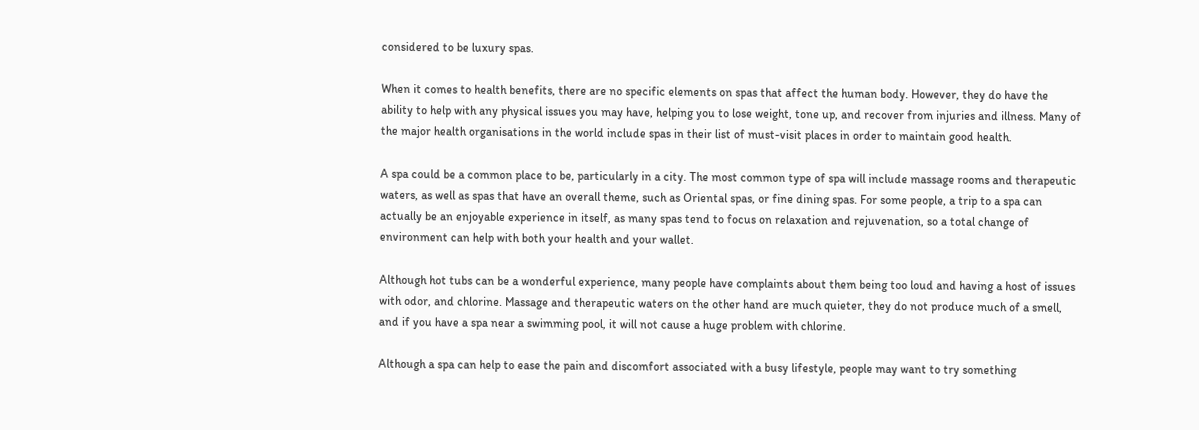considered to be luxury spas.

When it comes to health benefits, there are no specific elements on spas that affect the human body. However, they do have the ability to help with any physical issues you may have, helping you to lose weight, tone up, and recover from injuries and illness. Many of the major health organisations in the world include spas in their list of must-visit places in order to maintain good health.

A spa could be a common place to be, particularly in a city. The most common type of spa will include massage rooms and therapeutic waters, as well as spas that have an overall theme, such as Oriental spas, or fine dining spas. For some people, a trip to a spa can actually be an enjoyable experience in itself, as many spas tend to focus on relaxation and rejuvenation, so a total change of environment can help with both your health and your wallet.

Although hot tubs can be a wonderful experience, many people have complaints about them being too loud and having a host of issues with odor, and chlorine. Massage and therapeutic waters on the other hand are much quieter, they do not produce much of a smell, and if you have a spa near a swimming pool, it will not cause a huge problem with chlorine.

Although a spa can help to ease the pain and discomfort associated with a busy lifestyle, people may want to try something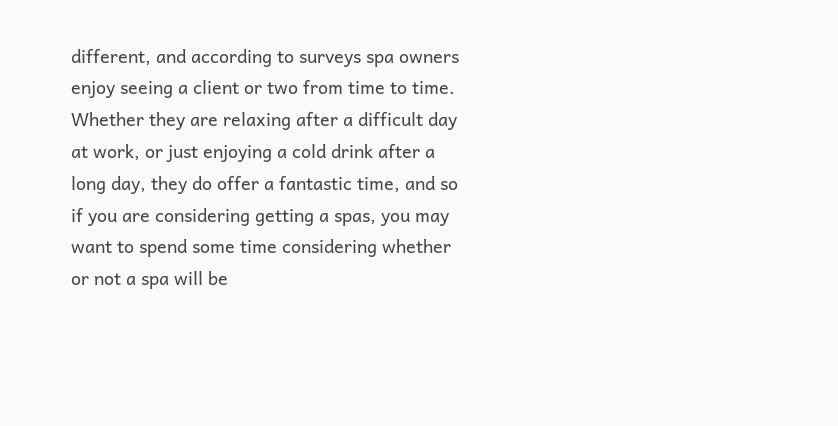different, and according to surveys spa owners enjoy seeing a client or two from time to time. Whether they are relaxing after a difficult day at work, or just enjoying a cold drink after a long day, they do offer a fantastic time, and so if you are considering getting a spas, you may want to spend some time considering whether or not a spa will be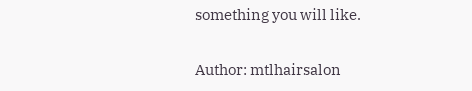something you will like.

Author: mtlhairsalon